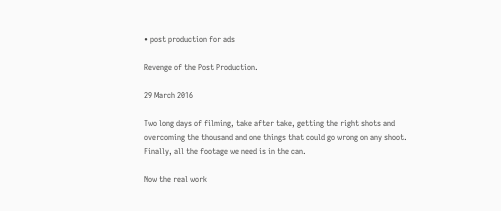• post production for ads

Revenge of the Post Production.

29 March 2016

Two long days of filming, take after take, getting the right shots and overcoming the thousand and one things that could go wrong on any shoot. Finally, all the footage we need is in the can.

Now the real work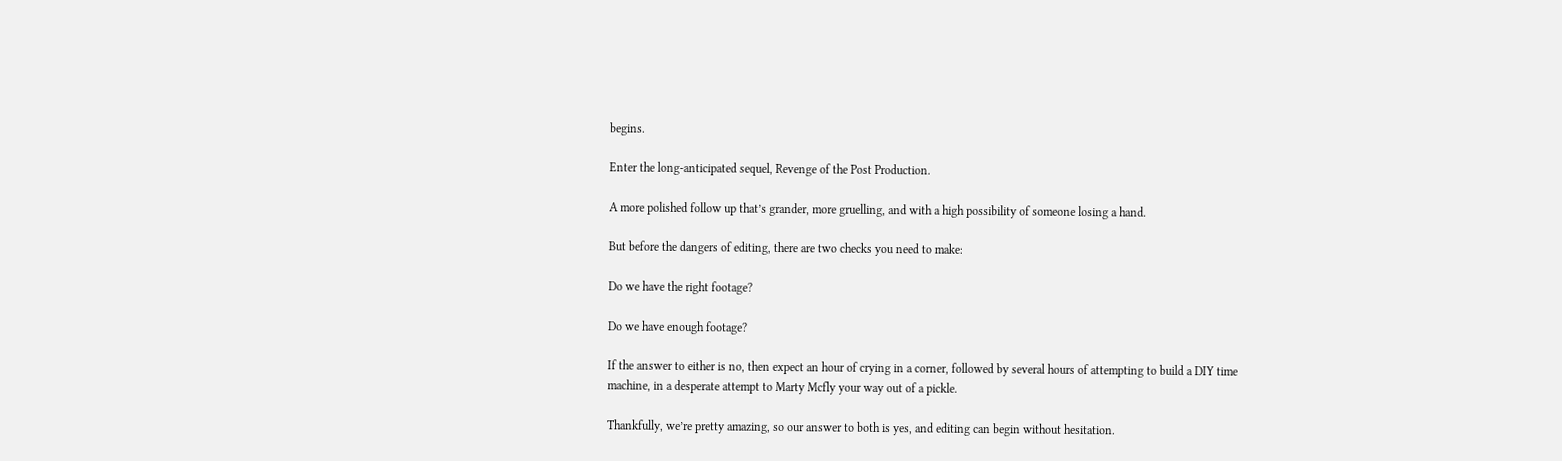begins.

Enter the long-anticipated sequel, Revenge of the Post Production.

A more polished follow up that’s grander, more gruelling, and with a high possibility of someone losing a hand.

But before the dangers of editing, there are two checks you need to make:

Do we have the right footage?

Do we have enough footage?

If the answer to either is no, then expect an hour of crying in a corner, followed by several hours of attempting to build a DIY time machine, in a desperate attempt to Marty Mcfly your way out of a pickle.

Thankfully, we’re pretty amazing, so our answer to both is yes, and editing can begin without hesitation.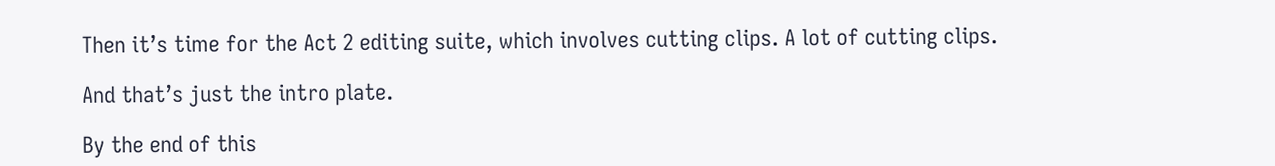Then it’s time for the Act 2 editing suite, which involves cutting clips. A lot of cutting clips.

And that’s just the intro plate.

By the end of this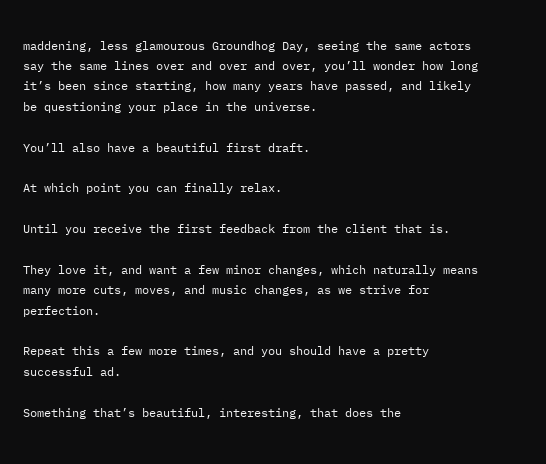maddening, less glamourous Groundhog Day, seeing the same actors say the same lines over and over and over, you’ll wonder how long it’s been since starting, how many years have passed, and likely be questioning your place in the universe.

You’ll also have a beautiful first draft.

At which point you can finally relax.

Until you receive the first feedback from the client that is.

They love it, and want a few minor changes, which naturally means many more cuts, moves, and music changes, as we strive for perfection.

Repeat this a few more times, and you should have a pretty successful ad.

Something that’s beautiful, interesting, that does the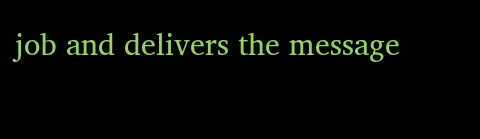job and delivers the message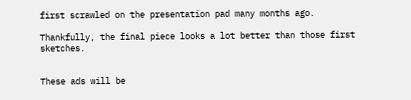first scrawled on the presentation pad many months ago.

Thankfully, the final piece looks a lot better than those first sketches.


These ads will be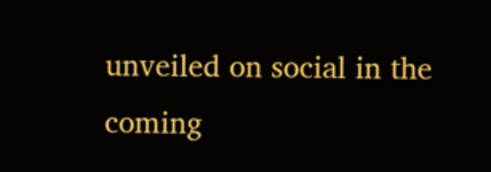unveiled on social in the coming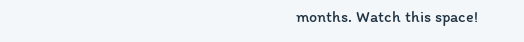months. Watch this space!